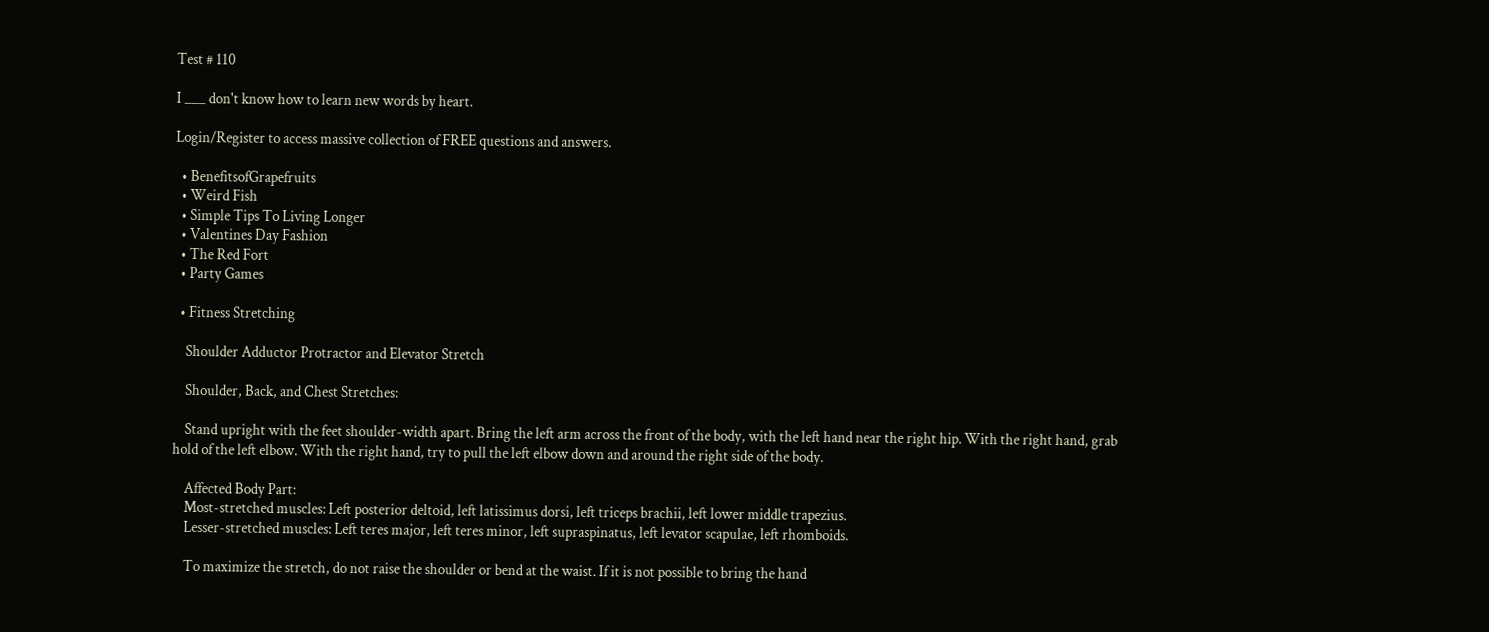Test # 110

I ___ don't know how to learn new words by heart.

Login/Register to access massive collection of FREE questions and answers.

  • BenefitsofGrapefruits
  • Weird Fish
  • Simple Tips To Living Longer
  • Valentines Day Fashion
  • The Red Fort
  • Party Games

  • Fitness Stretching

    Shoulder Adductor Protractor and Elevator Stretch

    Shoulder, Back, and Chest Stretches:

    Stand upright with the feet shoulder-width apart. Bring the left arm across the front of the body, with the left hand near the right hip. With the right hand, grab hold of the left elbow. With the right hand, try to pull the left elbow down and around the right side of the body.

    Affected Body Part:
    Most-stretched muscles: Left posterior deltoid, left latissimus dorsi, left triceps brachii, left lower middle trapezius.
    Lesser-stretched muscles: Left teres major, left teres minor, left supraspinatus, left levator scapulae, left rhomboids.

    To maximize the stretch, do not raise the shoulder or bend at the waist. If it is not possible to bring the hand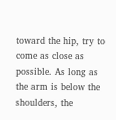toward the hip, try to come as close as possible. As long as the arm is below the shoulders, the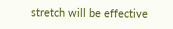stretch will be effective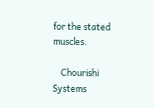for the stated muscles.

    Chourishi Systems